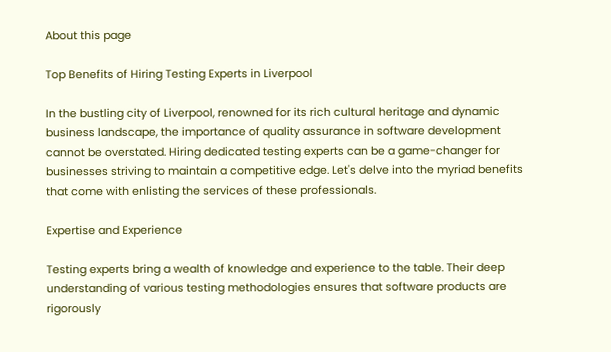About this page

Top Benefits of Hiring Testing Experts in Liverpool

In the bustling city of Liverpool, renowned for its rich cultural heritage and dynamic business landscape, the importance of quality assurance in software development cannot be overstated. Hiring dedicated testing experts can be a game-changer for businesses striving to maintain a competitive edge. Let's delve into the myriad benefits that come with enlisting the services of these professionals.

Expertise and Experience

Testing experts bring a wealth of knowledge and experience to the table. Their deep understanding of various testing methodologies ensures that software products are rigorously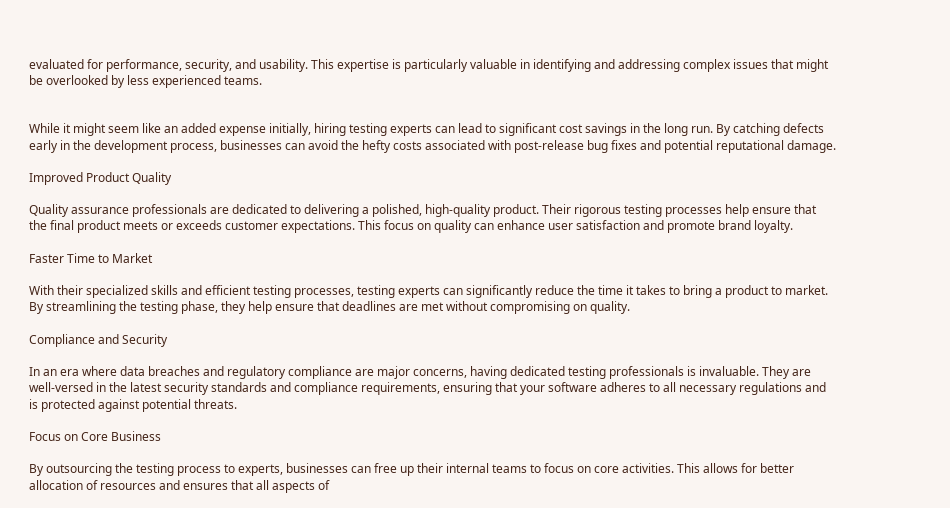evaluated for performance, security, and usability. This expertise is particularly valuable in identifying and addressing complex issues that might be overlooked by less experienced teams.


While it might seem like an added expense initially, hiring testing experts can lead to significant cost savings in the long run. By catching defects early in the development process, businesses can avoid the hefty costs associated with post-release bug fixes and potential reputational damage.

Improved Product Quality

Quality assurance professionals are dedicated to delivering a polished, high-quality product. Their rigorous testing processes help ensure that the final product meets or exceeds customer expectations. This focus on quality can enhance user satisfaction and promote brand loyalty.

Faster Time to Market

With their specialized skills and efficient testing processes, testing experts can significantly reduce the time it takes to bring a product to market. By streamlining the testing phase, they help ensure that deadlines are met without compromising on quality.

Compliance and Security

In an era where data breaches and regulatory compliance are major concerns, having dedicated testing professionals is invaluable. They are well-versed in the latest security standards and compliance requirements, ensuring that your software adheres to all necessary regulations and is protected against potential threats.

Focus on Core Business

By outsourcing the testing process to experts, businesses can free up their internal teams to focus on core activities. This allows for better allocation of resources and ensures that all aspects of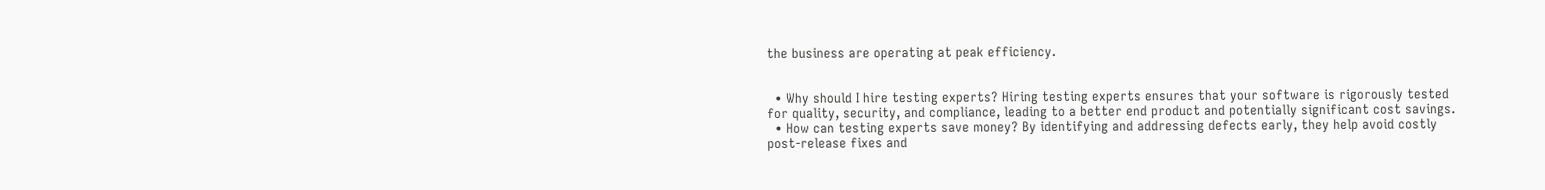the business are operating at peak efficiency.


  • Why should I hire testing experts? Hiring testing experts ensures that your software is rigorously tested for quality, security, and compliance, leading to a better end product and potentially significant cost savings.
  • How can testing experts save money? By identifying and addressing defects early, they help avoid costly post-release fixes and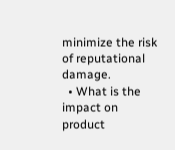minimize the risk of reputational damage.
  • What is the impact on product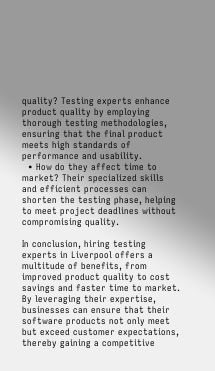quality? Testing experts enhance product quality by employing thorough testing methodologies, ensuring that the final product meets high standards of performance and usability.
  • How do they affect time to market? Their specialized skills and efficient processes can shorten the testing phase, helping to meet project deadlines without compromising quality.

In conclusion, hiring testing experts in Liverpool offers a multitude of benefits, from improved product quality to cost savings and faster time to market. By leveraging their expertise, businesses can ensure that their software products not only meet but exceed customer expectations, thereby gaining a competitive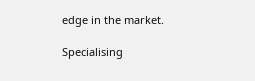edge in the market.

Specialising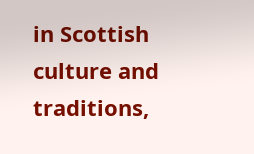in Scottish culture and traditions,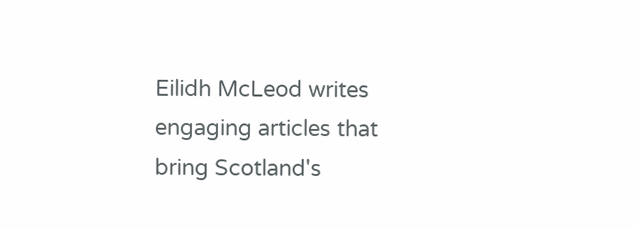Eilidh McLeod writes engaging articles that bring Scotland's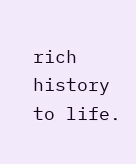rich history to life.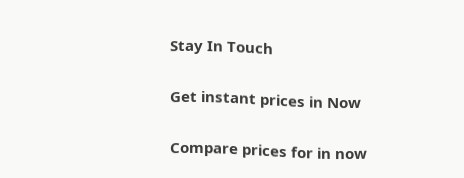Stay In Touch

Get instant prices in Now

Compare prices for in now